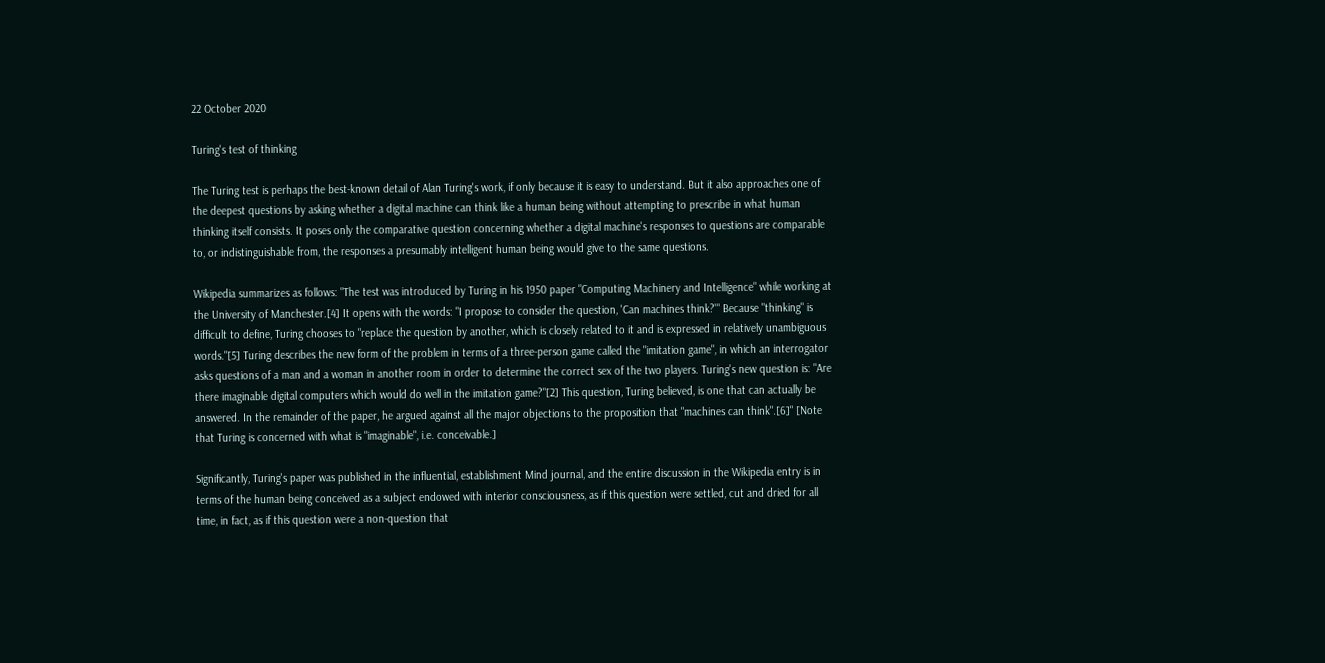22 October 2020

Turing's test of thinking

The Turing test is perhaps the best-known detail of Alan Turing's work, if only because it is easy to understand. But it also approaches one of the deepest questions by asking whether a digital machine can think like a human being without attempting to prescribe in what human thinking itself consists. It poses only the comparative question concerning whether a digital machine's responses to questions are comparable to, or indistinguishable from, the responses a presumably intelligent human being would give to the same questions.

Wikipedia summarizes as follows: "The test was introduced by Turing in his 1950 paper "Computing Machinery and Intelligence" while working at the University of Manchester.[4] It opens with the words: "I propose to consider the question, 'Can machines think?'" Because "thinking" is difficult to define, Turing chooses to "replace the question by another, which is closely related to it and is expressed in relatively unambiguous words."[5] Turing describes the new form of the problem in terms of a three-person game called the "imitation game", in which an interrogator asks questions of a man and a woman in another room in order to determine the correct sex of the two players. Turing's new question is: "Are there imaginable digital computers which would do well in the imitation game?"[2] This question, Turing believed, is one that can actually be answered. In the remainder of the paper, he argued against all the major objections to the proposition that "machines can think".[6]" [Note that Turing is concerned with what is "imaginable", i.e. conceivable.]

Significantly, Turing's paper was published in the influential, establishment Mind journal, and the entire discussion in the Wikipedia entry is in terms of the human being conceived as a subject endowed with interior consciousness, as if this question were settled, cut and dried for all time, in fact, as if this question were a non-question that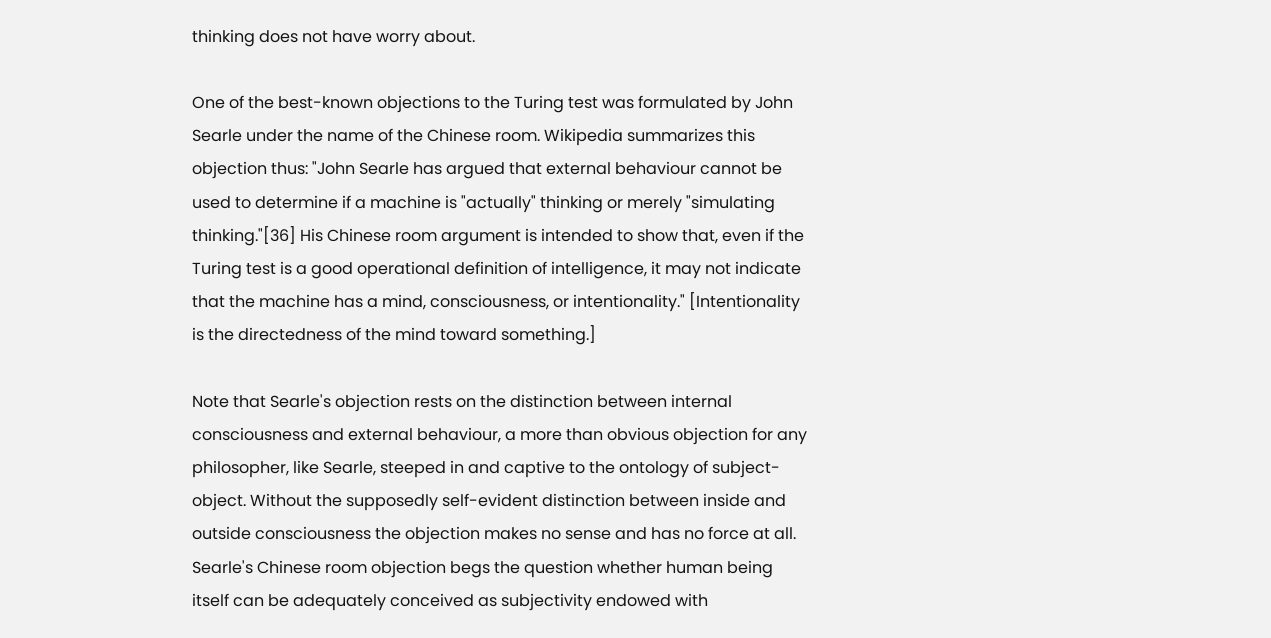thinking does not have worry about.

One of the best-known objections to the Turing test was formulated by John Searle under the name of the Chinese room. Wikipedia summarizes this objection thus: "John Searle has argued that external behaviour cannot be used to determine if a machine is "actually" thinking or merely "simulating thinking."[36] His Chinese room argument is intended to show that, even if the Turing test is a good operational definition of intelligence, it may not indicate that the machine has a mind, consciousness, or intentionality." [Intentionality is the directedness of the mind toward something.]

Note that Searle's objection rests on the distinction between internal consciousness and external behaviour, a more than obvious objection for any philosopher, like Searle, steeped in and captive to the ontology of subject-object. Without the supposedly self-evident distinction between inside and outside consciousness the objection makes no sense and has no force at all. Searle's Chinese room objection begs the question whether human being itself can be adequately conceived as subjectivity endowed with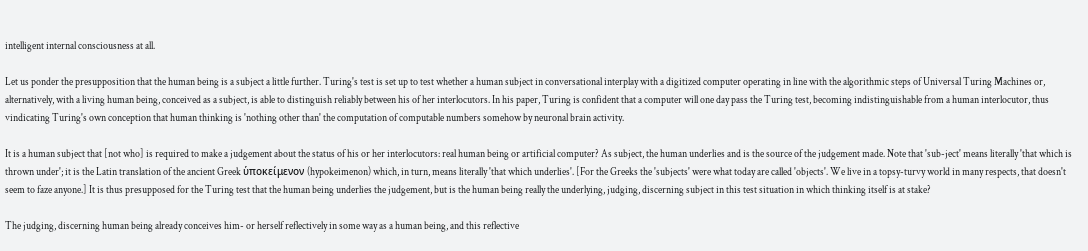intelligent internal consciousness at all.

Let us ponder the presupposition that the human being is a subject a little further. Turing's test is set up to test whether a human subject in conversational interplay with a digitized computer operating in line with the algorithmic steps of Universal Turing Machines or, alternatively, with a living human being, conceived as a subject, is able to distinguish reliably between his of her interlocutors. In his paper, Turing is confident that a computer will one day pass the Turing test, becoming indistinguishable from a human interlocutor, thus vindicating Turing's own conception that human thinking is 'nothing other than' the computation of computable numbers somehow by neuronal brain activity.

It is a human subject that [not who] is required to make a judgement about the status of his or her interlocutors: real human being or artificial computer? As subject, the human underlies and is the source of the judgement made. Note that 'sub-ject' means literally 'that which is thrown under'; it is the Latin translation of the ancient Greek ὑποκείμενον (hypokeimenon) which, in turn, means literally 'that which underlies'. [For the Greeks the 'subjects' were what today are called 'objects'. We live in a topsy-turvy world in many respects, that doesn't seem to faze anyone.] It is thus presupposed for the Turing test that the human being underlies the judgement, but is the human being really the underlying, judging, discerning subject in this test situation in which thinking itself is at stake?

The judging, discerning human being already conceives him- or herself reflectively in some way as a human being, and this reflective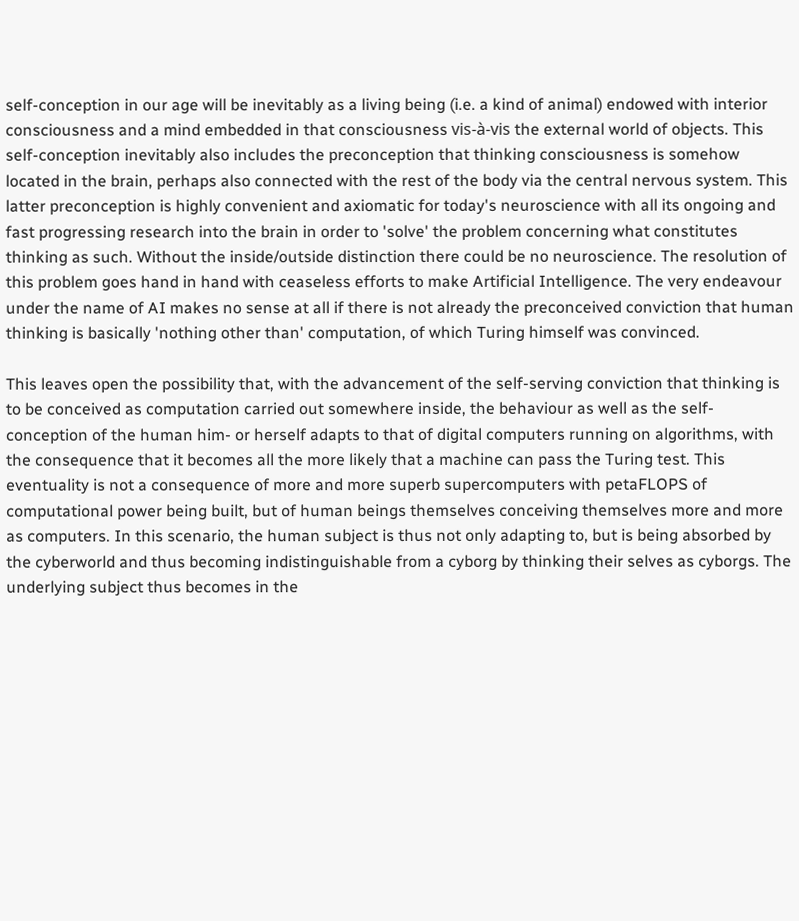self-conception in our age will be inevitably as a living being (i.e. a kind of animal) endowed with interior consciousness and a mind embedded in that consciousness vis-à-vis the external world of objects. This self-conception inevitably also includes the preconception that thinking consciousness is somehow located in the brain, perhaps also connected with the rest of the body via the central nervous system. This latter preconception is highly convenient and axiomatic for today's neuroscience with all its ongoing and fast progressing research into the brain in order to 'solve' the problem concerning what constitutes thinking as such. Without the inside/outside distinction there could be no neuroscience. The resolution of this problem goes hand in hand with ceaseless efforts to make Artificial Intelligence. The very endeavour under the name of AI makes no sense at all if there is not already the preconceived conviction that human thinking is basically 'nothing other than' computation, of which Turing himself was convinced.

This leaves open the possibility that, with the advancement of the self-serving conviction that thinking is to be conceived as computation carried out somewhere inside, the behaviour as well as the self-conception of the human him- or herself adapts to that of digital computers running on algorithms, with the consequence that it becomes all the more likely that a machine can pass the Turing test. This eventuality is not a consequence of more and more superb supercomputers with petaFLOPS of computational power being built, but of human beings themselves conceiving themselves more and more as computers. In this scenario, the human subject is thus not only adapting to, but is being absorbed by the cyberworld and thus becoming indistinguishable from a cyborg by thinking their selves as cyborgs. The underlying subject thus becomes in the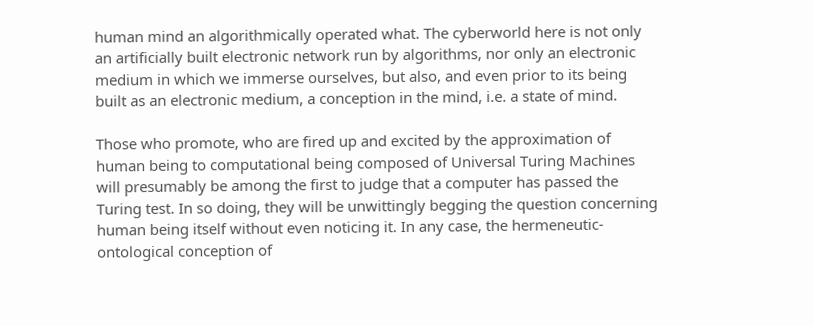human mind an algorithmically operated what. The cyberworld here is not only an artificially built electronic network run by algorithms, nor only an electronic medium in which we immerse ourselves, but also, and even prior to its being built as an electronic medium, a conception in the mind, i.e. a state of mind.

Those who promote, who are fired up and excited by the approximation of human being to computational being composed of Universal Turing Machines will presumably be among the first to judge that a computer has passed the Turing test. In so doing, they will be unwittingly begging the question concerning human being itself without even noticing it. In any case, the hermeneutic-ontological conception of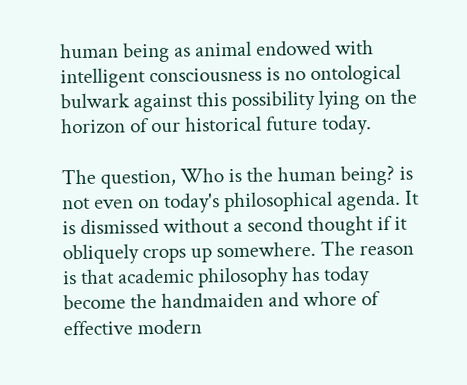human being as animal endowed with intelligent consciousness is no ontological bulwark against this possibility lying on the horizon of our historical future today.

The question, Who is the human being? is not even on today's philosophical agenda. It is dismissed without a second thought if it obliquely crops up somewhere. The reason is that academic philosophy has today become the handmaiden and whore of effective modern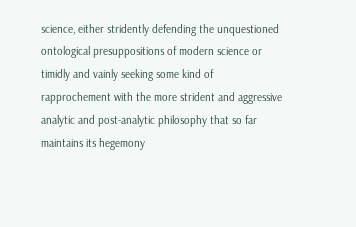science, either stridently defending the unquestioned ontological presuppositions of modern science or timidly and vainly seeking some kind of rapprochement with the more strident and aggressive analytic and post-analytic philosophy that so far maintains its hegemony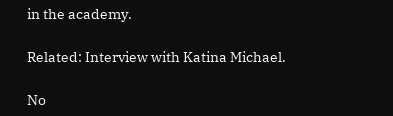in the academy.

Related: Interview with Katina Michael.

No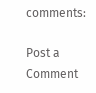comments:

Post a Comment